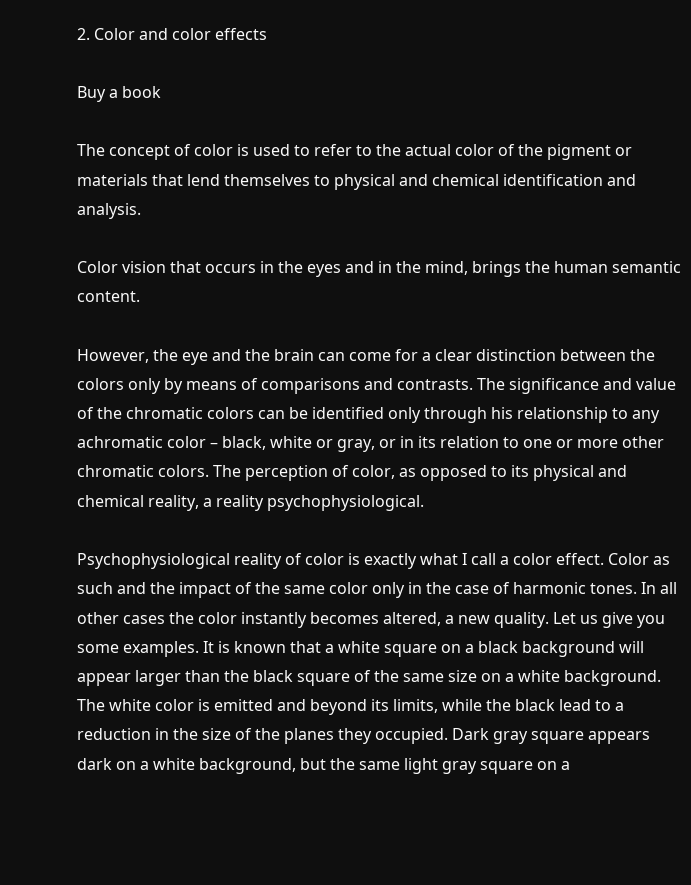2. Color and color effects

Buy a book

The concept of color is used to refer to the actual color of the pigment or materials that lend themselves to physical and chemical identification and analysis.

Color vision that occurs in the eyes and in the mind, brings the human semantic content.

However, the eye and the brain can come for a clear distinction between the colors only by means of comparisons and contrasts. The significance and value of the chromatic colors can be identified only through his relationship to any achromatic color – black, white or gray, or in its relation to one or more other chromatic colors. The perception of color, as opposed to its physical and chemical reality, a reality psychophysiological.

Psychophysiological reality of color is exactly what I call a color effect. Color as such and the impact of the same color only in the case of harmonic tones. In all other cases the color instantly becomes altered, a new quality. Let us give you some examples. It is known that a white square on a black background will appear larger than the black square of the same size on a white background. The white color is emitted and beyond its limits, while the black lead to a reduction in the size of the planes they occupied. Dark gray square appears dark on a white background, but the same light gray square on a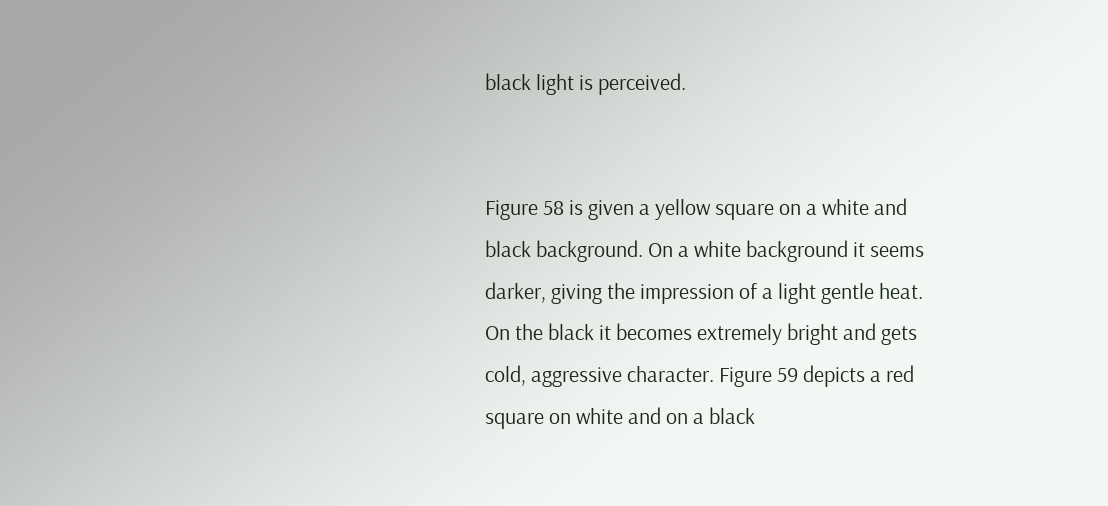black light is perceived.


Figure 58 is given a yellow square on a white and black background. On a white background it seems darker, giving the impression of a light gentle heat. On the black it becomes extremely bright and gets cold, aggressive character. Figure 59 depicts a red square on white and on a black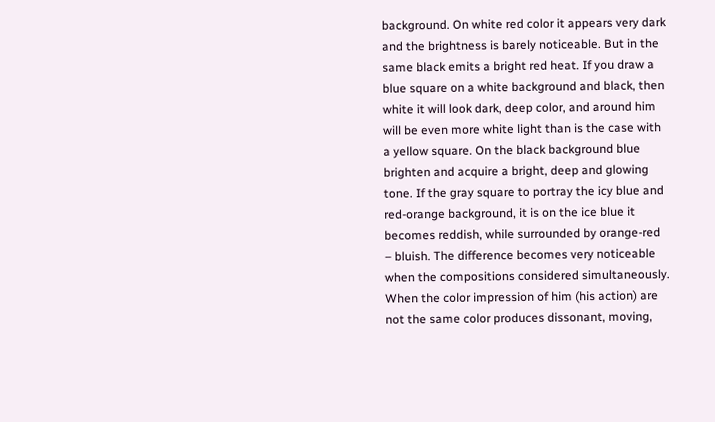background. On white red color it appears very dark and the brightness is barely noticeable. But in the same black emits a bright red heat. If you draw a blue square on a white background and black, then white it will look dark, deep color, and around him will be even more white light than is the case with a yellow square. On the black background blue brighten and acquire a bright, deep and glowing tone. If the gray square to portray the icy blue and red-orange background, it is on the ice blue it becomes reddish, while surrounded by orange-red – bluish. The difference becomes very noticeable when the compositions considered simultaneously. When the color impression of him (his action) are not the same color produces dissonant, moving,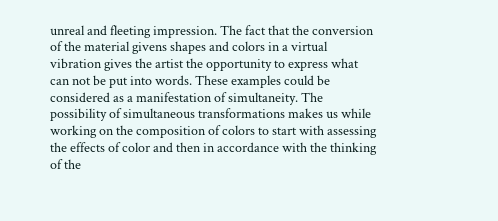unreal and fleeting impression. The fact that the conversion of the material givens shapes and colors in a virtual vibration gives the artist the opportunity to express what can not be put into words. These examples could be considered as a manifestation of simultaneity. The possibility of simultaneous transformations makes us while working on the composition of colors to start with assessing the effects of color and then in accordance with the thinking of the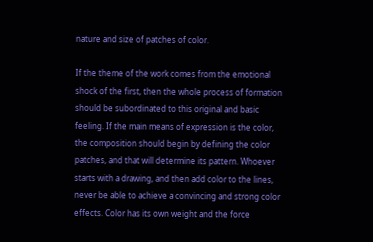nature and size of patches of color.

If the theme of the work comes from the emotional shock of the first, then the whole process of formation should be subordinated to this original and basic feeling. If the main means of expression is the color, the composition should begin by defining the color patches, and that will determine its pattern. Whoever starts with a drawing, and then add color to the lines, never be able to achieve a convincing and strong color effects. Color has its own weight and the force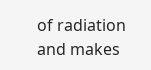of radiation and makes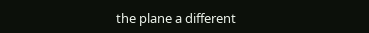the plane a different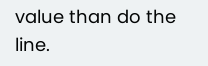value than do the line.